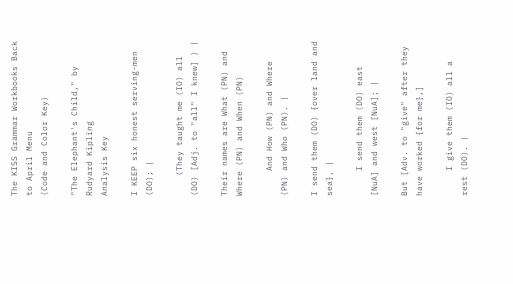The KISS Grammar Workbooks Back to April Menu
(Code and Color Key)

"The Elephant's Child," by Rudyard Kipling
Analysis Key

I KEEP six honest serving-men (DO); |

    (They taught me (IO) all (DO) [Adj. to "all" I knew] ) |

Their names are What (PN) and Where (PN) and When (PN)

     And How (PN) and Where (PN) and Who (PN). |

I send them (DO) {over land and sea}, |

     I send them (DO) east [NuA] and west [NuA]; |

But [Adv. to "give" after they have worked {for me},]

     I give them (IO) all a rest (DO). |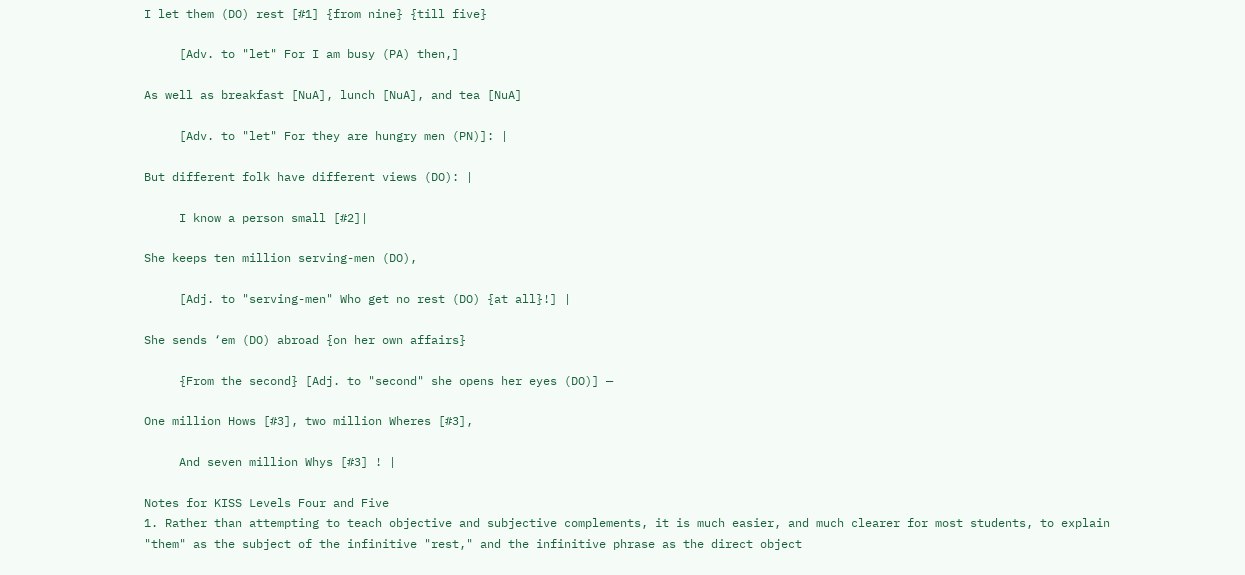I let them (DO) rest [#1] {from nine} {till five}

     [Adv. to "let" For I am busy (PA) then,]

As well as breakfast [NuA], lunch [NuA], and tea [NuA]

     [Adv. to "let" For they are hungry men (PN)]: |

But different folk have different views (DO): |

     I know a person small [#2]|

She keeps ten million serving-men (DO),

     [Adj. to "serving-men" Who get no rest (DO) {at all}!] |

She sends ‘em (DO) abroad {on her own affairs}

     {From the second} [Adj. to "second" she opens her eyes (DO)] —

One million Hows [#3], two million Wheres [#3],

     And seven million Whys [#3] ! |

Notes for KISS Levels Four and Five
1. Rather than attempting to teach objective and subjective complements, it is much easier, and much clearer for most students, to explain "them" as the subject of the infinitive "rest," and the infinitive phrase as the direct object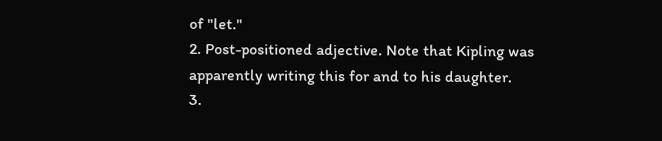of "let."
2. Post-positioned adjective. Note that Kipling was apparently writing this for and to his daughter.
3.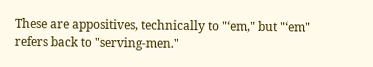These are appositives, technically to "‘em," but "‘em" refers back to "serving-men."